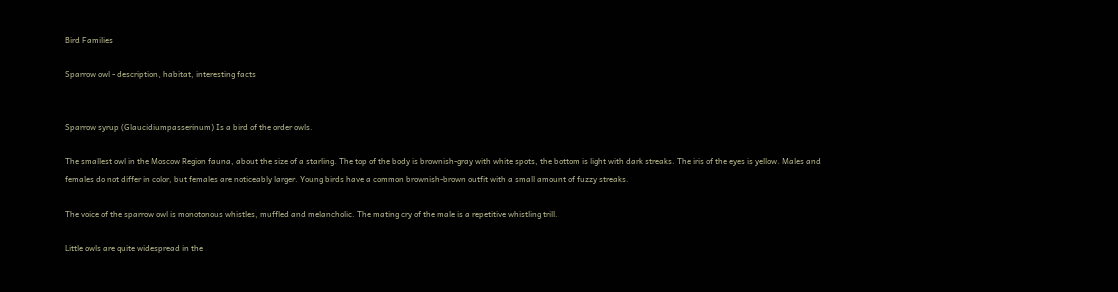Bird Families

Sparrow owl - description, habitat, interesting facts


Sparrow syrup (Glaucidiumpasserinum) Is a bird of the order owls.

The smallest owl in the Moscow Region fauna, about the size of a starling. The top of the body is brownish-gray with white spots, the bottom is light with dark streaks. The iris of the eyes is yellow. Males and females do not differ in color, but females are noticeably larger. Young birds have a common brownish-brown outfit with a small amount of fuzzy streaks.

The voice of the sparrow owl is monotonous whistles, muffled and melancholic. The mating cry of the male is a repetitive whistling trill.

Little owls are quite widespread in the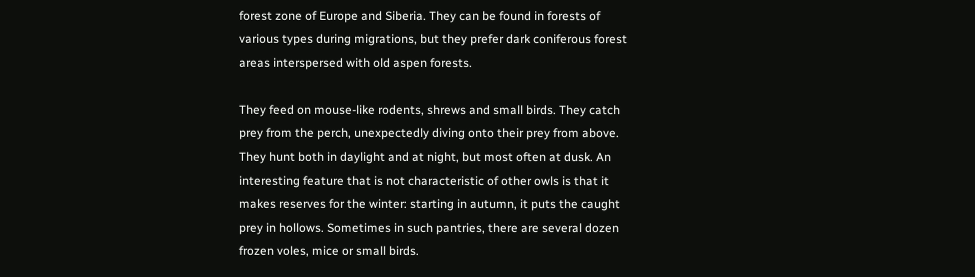forest zone of Europe and Siberia. They can be found in forests of various types during migrations, but they prefer dark coniferous forest areas interspersed with old aspen forests.

They feed on mouse-like rodents, shrews and small birds. They catch prey from the perch, unexpectedly diving onto their prey from above. They hunt both in daylight and at night, but most often at dusk. An interesting feature that is not characteristic of other owls is that it makes reserves for the winter: starting in autumn, it puts the caught prey in hollows. Sometimes in such pantries, there are several dozen frozen voles, mice or small birds.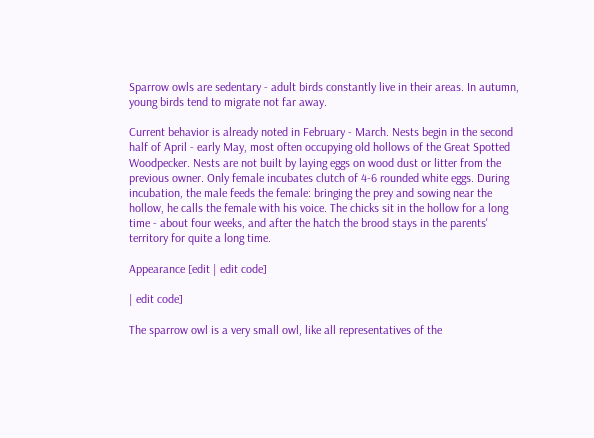Sparrow owls are sedentary - adult birds constantly live in their areas. In autumn, young birds tend to migrate not far away.

Current behavior is already noted in February - March. Nests begin in the second half of April - early May, most often occupying old hollows of the Great Spotted Woodpecker. Nests are not built by laying eggs on wood dust or litter from the previous owner. Only female incubates clutch of 4-6 rounded white eggs. During incubation, the male feeds the female: bringing the prey and sowing near the hollow, he calls the female with his voice. The chicks sit in the hollow for a long time - about four weeks, and after the hatch the brood stays in the parents' territory for quite a long time.

Appearance [edit | edit code]

| edit code]

The sparrow owl is a very small owl, like all representatives of the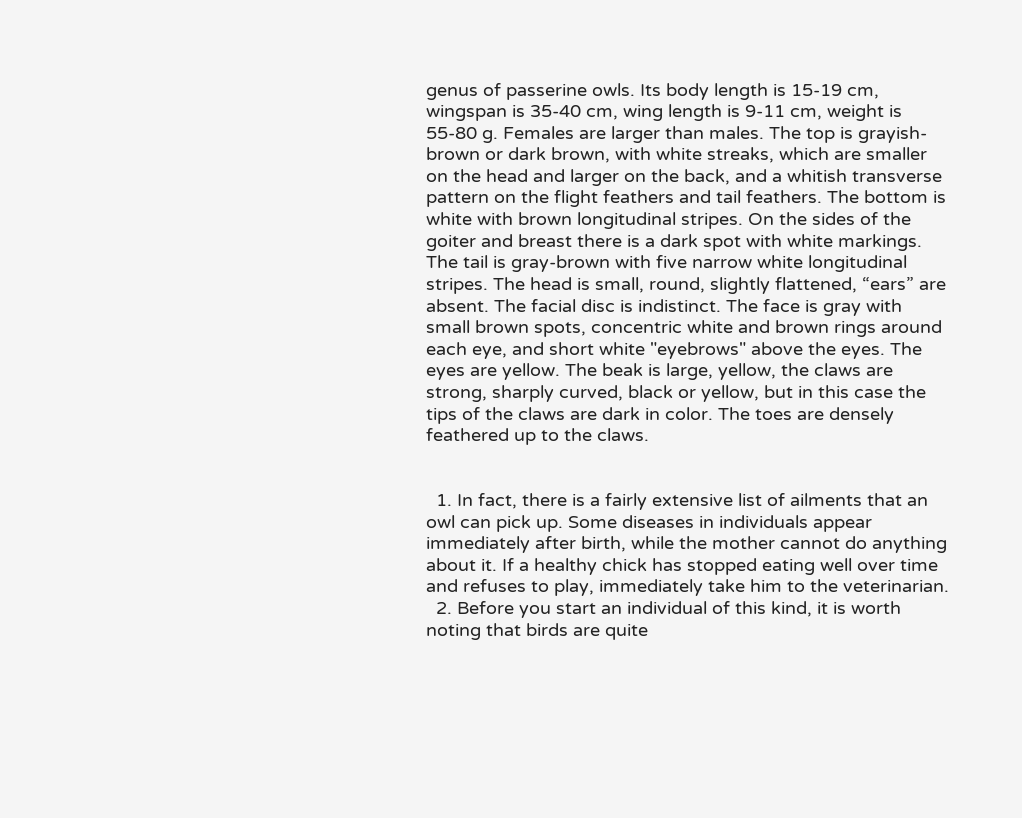genus of passerine owls. Its body length is 15-19 cm, wingspan is 35-40 cm, wing length is 9-11 cm, weight is 55-80 g. Females are larger than males. The top is grayish-brown or dark brown, with white streaks, which are smaller on the head and larger on the back, and a whitish transverse pattern on the flight feathers and tail feathers. The bottom is white with brown longitudinal stripes. On the sides of the goiter and breast there is a dark spot with white markings. The tail is gray-brown with five narrow white longitudinal stripes. The head is small, round, slightly flattened, “ears” are absent. The facial disc is indistinct. The face is gray with small brown spots, concentric white and brown rings around each eye, and short white "eyebrows" above the eyes. The eyes are yellow. The beak is large, yellow, the claws are strong, sharply curved, black or yellow, but in this case the tips of the claws are dark in color. The toes are densely feathered up to the claws.


  1. In fact, there is a fairly extensive list of ailments that an owl can pick up. Some diseases in individuals appear immediately after birth, while the mother cannot do anything about it. If a healthy chick has stopped eating well over time and refuses to play, immediately take him to the veterinarian.
  2. Before you start an individual of this kind, it is worth noting that birds are quite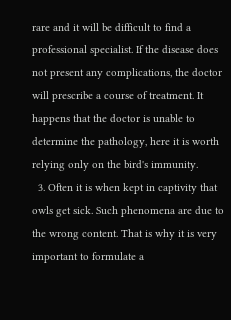rare and it will be difficult to find a professional specialist. If the disease does not present any complications, the doctor will prescribe a course of treatment. It happens that the doctor is unable to determine the pathology, here it is worth relying only on the bird's immunity.
  3. Often it is when kept in captivity that owls get sick. Such phenomena are due to the wrong content. That is why it is very important to formulate a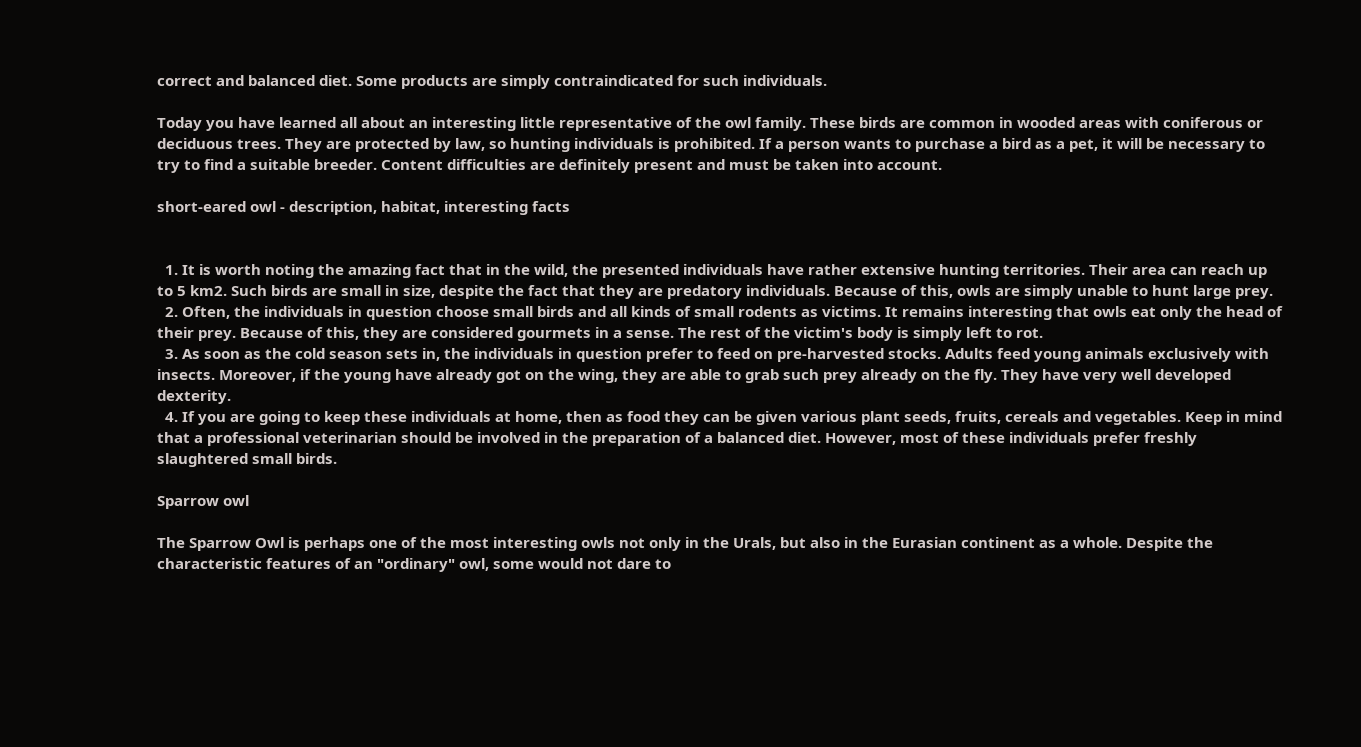correct and balanced diet. Some products are simply contraindicated for such individuals.

Today you have learned all about an interesting little representative of the owl family. These birds are common in wooded areas with coniferous or deciduous trees. They are protected by law, so hunting individuals is prohibited. If a person wants to purchase a bird as a pet, it will be necessary to try to find a suitable breeder. Content difficulties are definitely present and must be taken into account.

short-eared owl - description, habitat, interesting facts


  1. It is worth noting the amazing fact that in the wild, the presented individuals have rather extensive hunting territories. Their area can reach up to 5 km2. Such birds are small in size, despite the fact that they are predatory individuals. Because of this, owls are simply unable to hunt large prey.
  2. Often, the individuals in question choose small birds and all kinds of small rodents as victims. It remains interesting that owls eat only the head of their prey. Because of this, they are considered gourmets in a sense. The rest of the victim's body is simply left to rot.
  3. As soon as the cold season sets in, the individuals in question prefer to feed on pre-harvested stocks. Adults feed young animals exclusively with insects. Moreover, if the young have already got on the wing, they are able to grab such prey already on the fly. They have very well developed dexterity.
  4. If you are going to keep these individuals at home, then as food they can be given various plant seeds, fruits, cereals and vegetables. Keep in mind that a professional veterinarian should be involved in the preparation of a balanced diet. However, most of these individuals prefer freshly slaughtered small birds.

Sparrow owl

The Sparrow Owl is perhaps one of the most interesting owls not only in the Urals, but also in the Eurasian continent as a whole. Despite the characteristic features of an "ordinary" owl, some would not dare to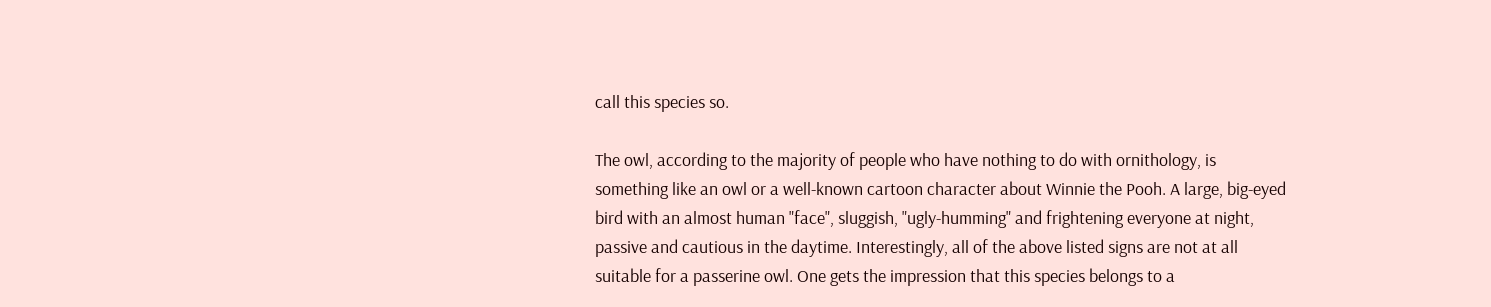call this species so.

The owl, according to the majority of people who have nothing to do with ornithology, is something like an owl or a well-known cartoon character about Winnie the Pooh. A large, big-eyed bird with an almost human "face", sluggish, "ugly-humming" and frightening everyone at night, passive and cautious in the daytime. Interestingly, all of the above listed signs are not at all suitable for a passerine owl. One gets the impression that this species belongs to a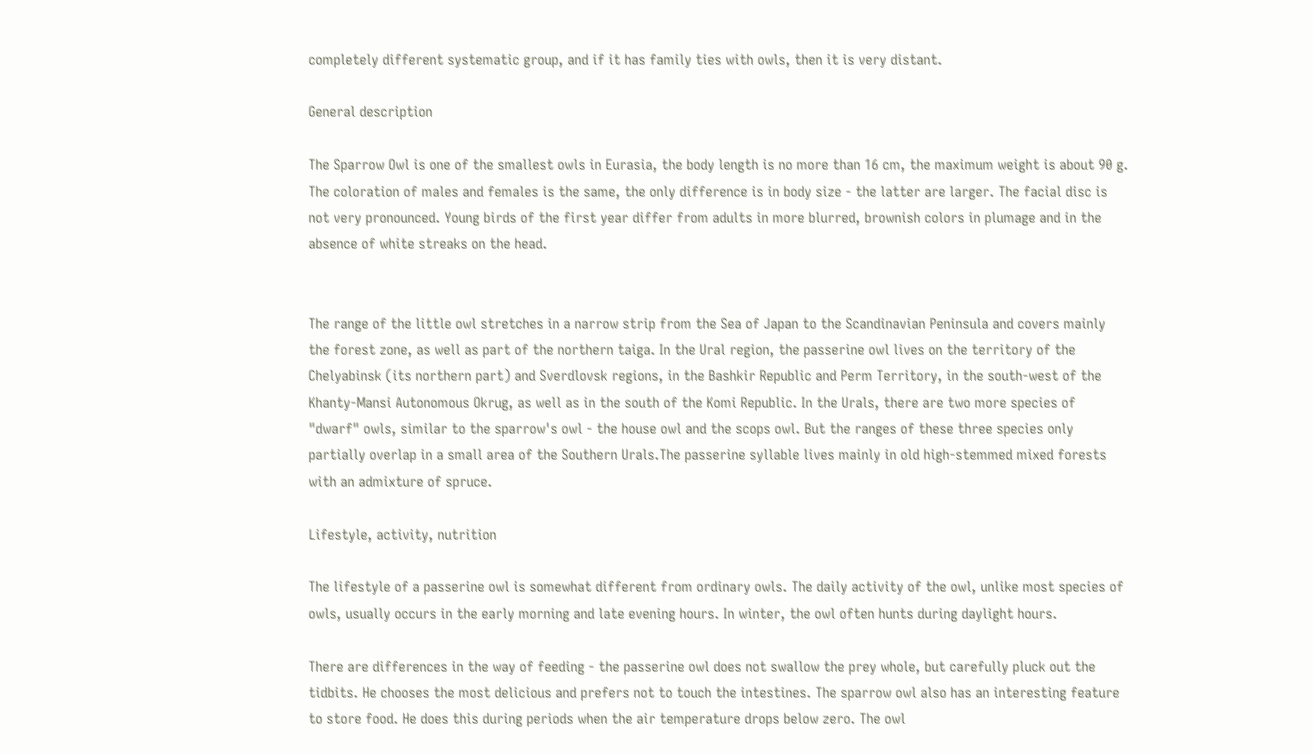completely different systematic group, and if it has family ties with owls, then it is very distant.

General description

The Sparrow Owl is one of the smallest owls in Eurasia, the body length is no more than 16 cm, the maximum weight is about 90 g. The coloration of males and females is the same, the only difference is in body size - the latter are larger. The facial disc is not very pronounced. Young birds of the first year differ from adults in more blurred, brownish colors in plumage and in the absence of white streaks on the head.


The range of the little owl stretches in a narrow strip from the Sea of Japan to the Scandinavian Peninsula and covers mainly the forest zone, as well as part of the northern taiga. In the Ural region, the passerine owl lives on the territory of the Chelyabinsk (its northern part) and Sverdlovsk regions, in the Bashkir Republic and Perm Territory, in the south-west of the Khanty-Mansi Autonomous Okrug, as well as in the south of the Komi Republic. In the Urals, there are two more species of "dwarf" owls, similar to the sparrow's owl - the house owl and the scops owl. But the ranges of these three species only partially overlap in a small area of the Southern Urals.The passerine syllable lives mainly in old high-stemmed mixed forests with an admixture of spruce.

Lifestyle, activity, nutrition

The lifestyle of a passerine owl is somewhat different from ordinary owls. The daily activity of the owl, unlike most species of owls, usually occurs in the early morning and late evening hours. In winter, the owl often hunts during daylight hours.

There are differences in the way of feeding - the passerine owl does not swallow the prey whole, but carefully pluck out the tidbits. He chooses the most delicious and prefers not to touch the intestines. The sparrow owl also has an interesting feature to store food. He does this during periods when the air temperature drops below zero. The owl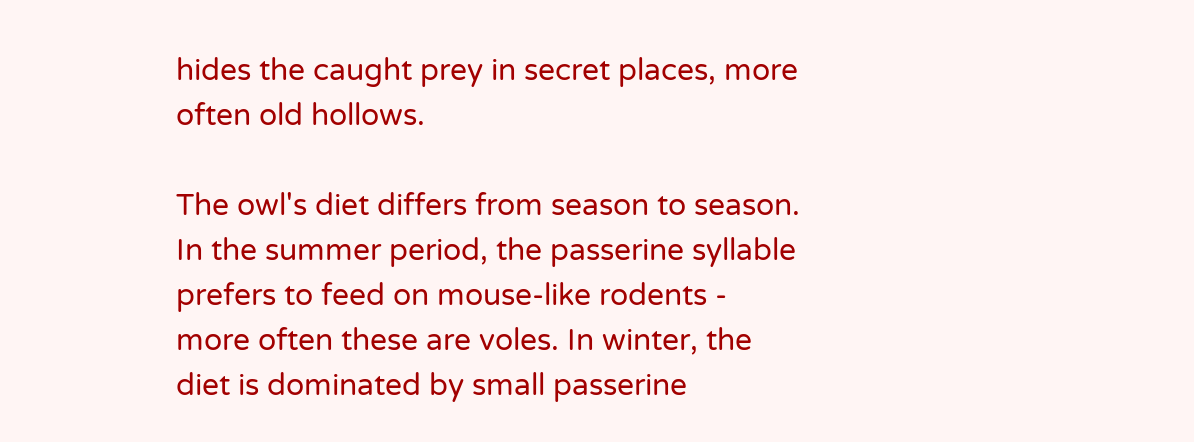hides the caught prey in secret places, more often old hollows.

The owl's diet differs from season to season. In the summer period, the passerine syllable prefers to feed on mouse-like rodents - more often these are voles. In winter, the diet is dominated by small passerine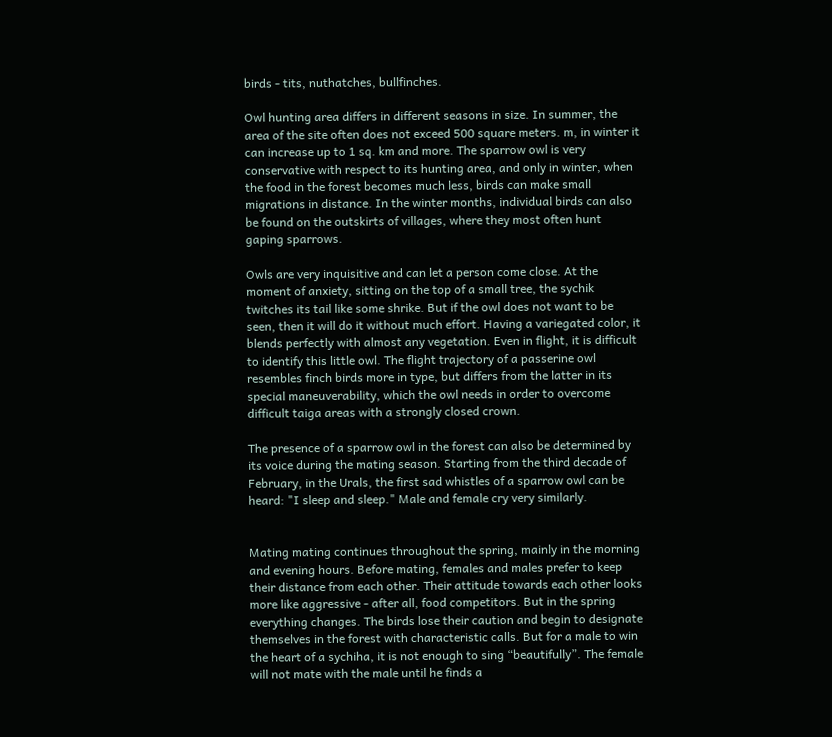birds - tits, nuthatches, bullfinches.

Owl hunting area differs in different seasons in size. In summer, the area of the site often does not exceed 500 square meters. m, in winter it can increase up to 1 sq. km and more. The sparrow owl is very conservative with respect to its hunting area, and only in winter, when the food in the forest becomes much less, birds can make small migrations in distance. In the winter months, individual birds can also be found on the outskirts of villages, where they most often hunt gaping sparrows.

Owls are very inquisitive and can let a person come close. At the moment of anxiety, sitting on the top of a small tree, the sychik twitches its tail like some shrike. But if the owl does not want to be seen, then it will do it without much effort. Having a variegated color, it blends perfectly with almost any vegetation. Even in flight, it is difficult to identify this little owl. The flight trajectory of a passerine owl resembles finch birds more in type, but differs from the latter in its special maneuverability, which the owl needs in order to overcome difficult taiga areas with a strongly closed crown.

The presence of a sparrow owl in the forest can also be determined by its voice during the mating season. Starting from the third decade of February, in the Urals, the first sad whistles of a sparrow owl can be heard: "I sleep and sleep." Male and female cry very similarly.


Mating mating continues throughout the spring, mainly in the morning and evening hours. Before mating, females and males prefer to keep their distance from each other. Their attitude towards each other looks more like aggressive - after all, food competitors. But in the spring everything changes. The birds lose their caution and begin to designate themselves in the forest with characteristic calls. But for a male to win the heart of a sychiha, it is not enough to sing “beautifully”. The female will not mate with the male until he finds a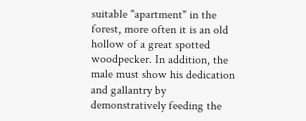suitable "apartment" in the forest, more often it is an old hollow of a great spotted woodpecker. In addition, the male must show his dedication and gallantry by demonstratively feeding the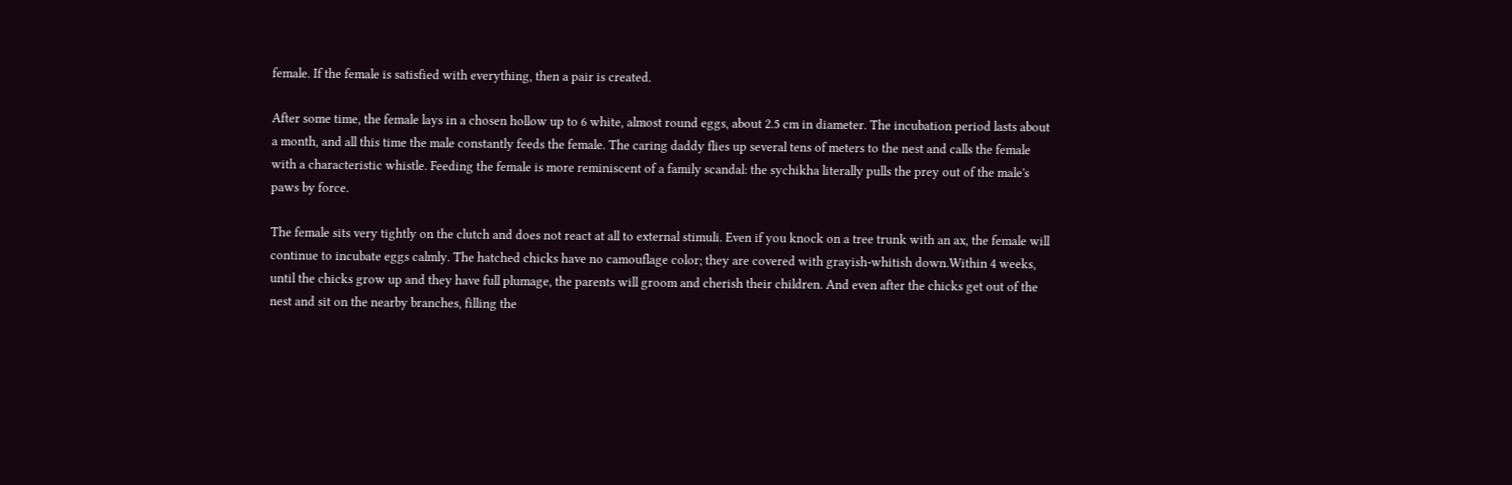female. If the female is satisfied with everything, then a pair is created.

After some time, the female lays in a chosen hollow up to 6 white, almost round eggs, about 2.5 cm in diameter. The incubation period lasts about a month, and all this time the male constantly feeds the female. The caring daddy flies up several tens of meters to the nest and calls the female with a characteristic whistle. Feeding the female is more reminiscent of a family scandal: the sychikha literally pulls the prey out of the male's paws by force.

The female sits very tightly on the clutch and does not react at all to external stimuli. Even if you knock on a tree trunk with an ax, the female will continue to incubate eggs calmly. The hatched chicks have no camouflage color; they are covered with grayish-whitish down.Within 4 weeks, until the chicks grow up and they have full plumage, the parents will groom and cherish their children. And even after the chicks get out of the nest and sit on the nearby branches, filling the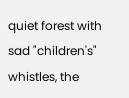quiet forest with sad "children's" whistles, the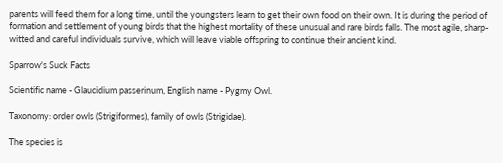parents will feed them for a long time, until the youngsters learn to get their own food on their own. It is during the period of formation and settlement of young birds that the highest mortality of these unusual and rare birds falls. The most agile, sharp-witted and careful individuals survive, which will leave viable offspring to continue their ancient kind.

Sparrow's Suck Facts

Scientific name - Glaucidium passerinum, English name - Pygmy Owl.

Taxonomy: order owls (Strigiformes), family of owls (Strigidae).

The species is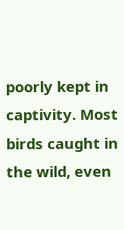poorly kept in captivity. Most birds caught in the wild, even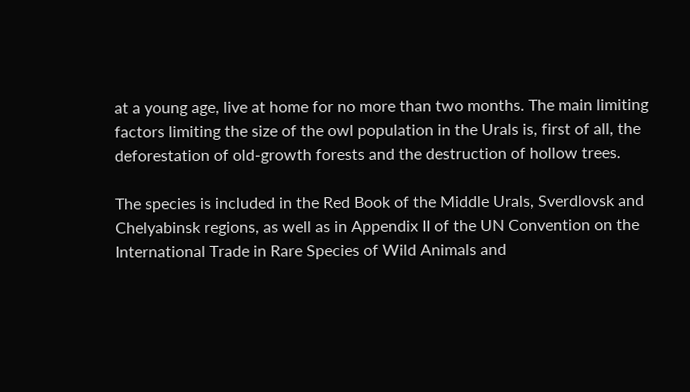at a young age, live at home for no more than two months. The main limiting factors limiting the size of the owl population in the Urals is, first of all, the deforestation of old-growth forests and the destruction of hollow trees.

The species is included in the Red Book of the Middle Urals, Sverdlovsk and Chelyabinsk regions, as well as in Appendix II of the UN Convention on the International Trade in Rare Species of Wild Animals and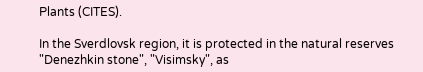Plants (CITES).

In the Sverdlovsk region, it is protected in the natural reserves "Denezhkin stone", "Visimsky", as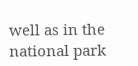well as in the national park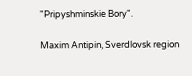"Pripyshminskie Bory".

Maxim Antipin, Sverdlovsk region